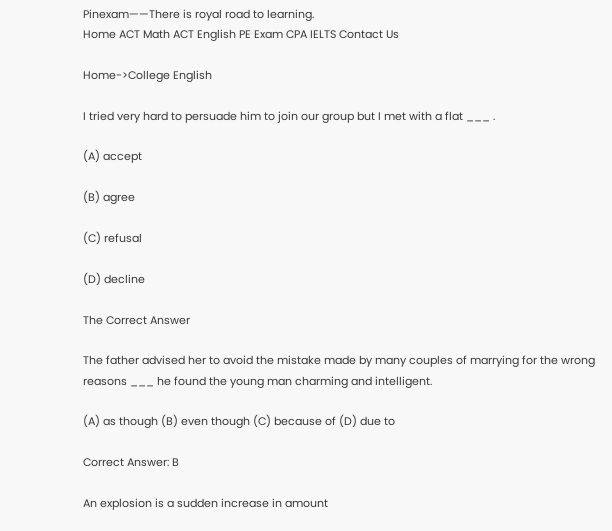Pinexam——There is royal road to learning.
Home ACT Math ACT English PE Exam CPA IELTS Contact Us

Home->College English

I tried very hard to persuade him to join our group but I met with a flat ___ .

(A) accept

(B) agree

(C) refusal

(D) decline

The Correct Answer

The father advised her to avoid the mistake made by many couples of marrying for the wrong reasons ___ he found the young man charming and intelligent.

(A) as though (B) even though (C) because of (D) due to

Correct Answer: B

An explosion is a sudden increase in amount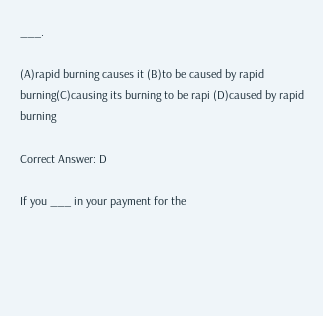___.

(A)rapid burning causes it (B)to be caused by rapid burning(C)causing its burning to be rapi (D)caused by rapid burning

Correct Answer: D

If you ___ in your payment for the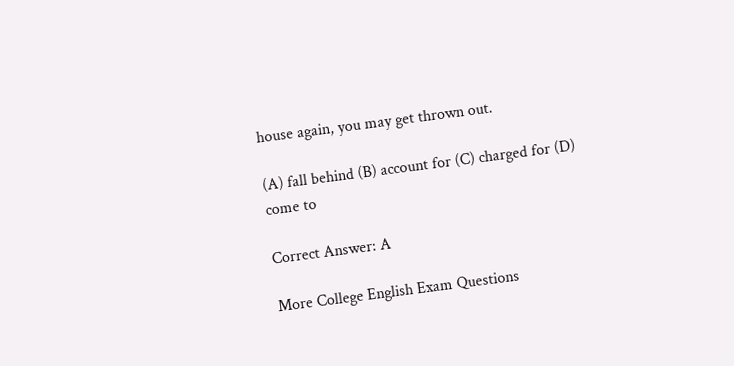house again, you may get thrown out.

(A) fall behind (B) account for (C) charged for (D) come to

Correct Answer: A

More College English Exam Questions